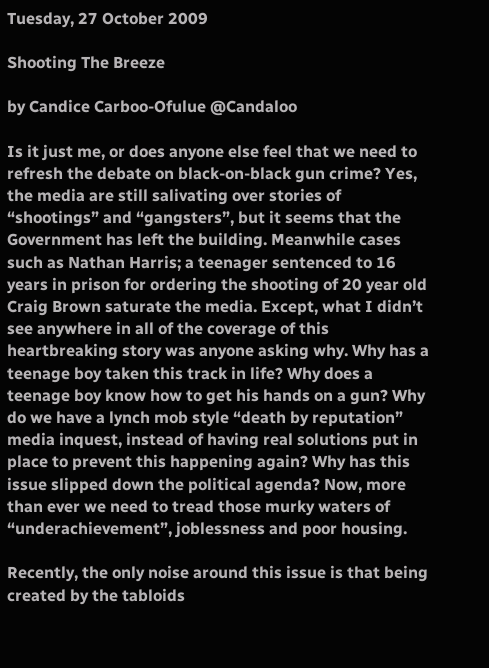Tuesday, 27 October 2009

Shooting The Breeze

by Candice Carboo-Ofulue @Candaloo

Is it just me, or does anyone else feel that we need to refresh the debate on black-on-black gun crime? Yes, the media are still salivating over stories of “shootings” and “gangsters”, but it seems that the Government has left the building. Meanwhile cases such as Nathan Harris; a teenager sentenced to 16 years in prison for ordering the shooting of 20 year old Craig Brown saturate the media. Except, what I didn’t see anywhere in all of the coverage of this heartbreaking story was anyone asking why. Why has a teenage boy taken this track in life? Why does a teenage boy know how to get his hands on a gun? Why do we have a lynch mob style “death by reputation” media inquest, instead of having real solutions put in place to prevent this happening again? Why has this issue slipped down the political agenda? Now, more than ever we need to tread those murky waters of “underachievement”, joblessness and poor housing.

Recently, the only noise around this issue is that being created by the tabloids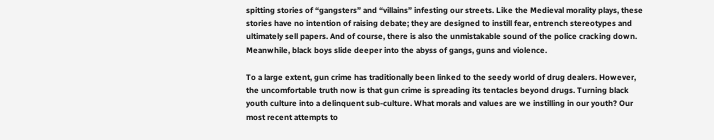spitting stories of “gangsters” and “villains” infesting our streets. Like the Medieval morality plays, these stories have no intention of raising debate; they are designed to instill fear, entrench stereotypes and ultimately sell papers. And of course, there is also the unmistakable sound of the police cracking down. Meanwhile, black boys slide deeper into the abyss of gangs, guns and violence.

To a large extent, gun crime has traditionally been linked to the seedy world of drug dealers. However, the uncomfortable truth now is that gun crime is spreading its tentacles beyond drugs. Turning black youth culture into a delinquent sub-culture. What morals and values are we instilling in our youth? Our most recent attempts to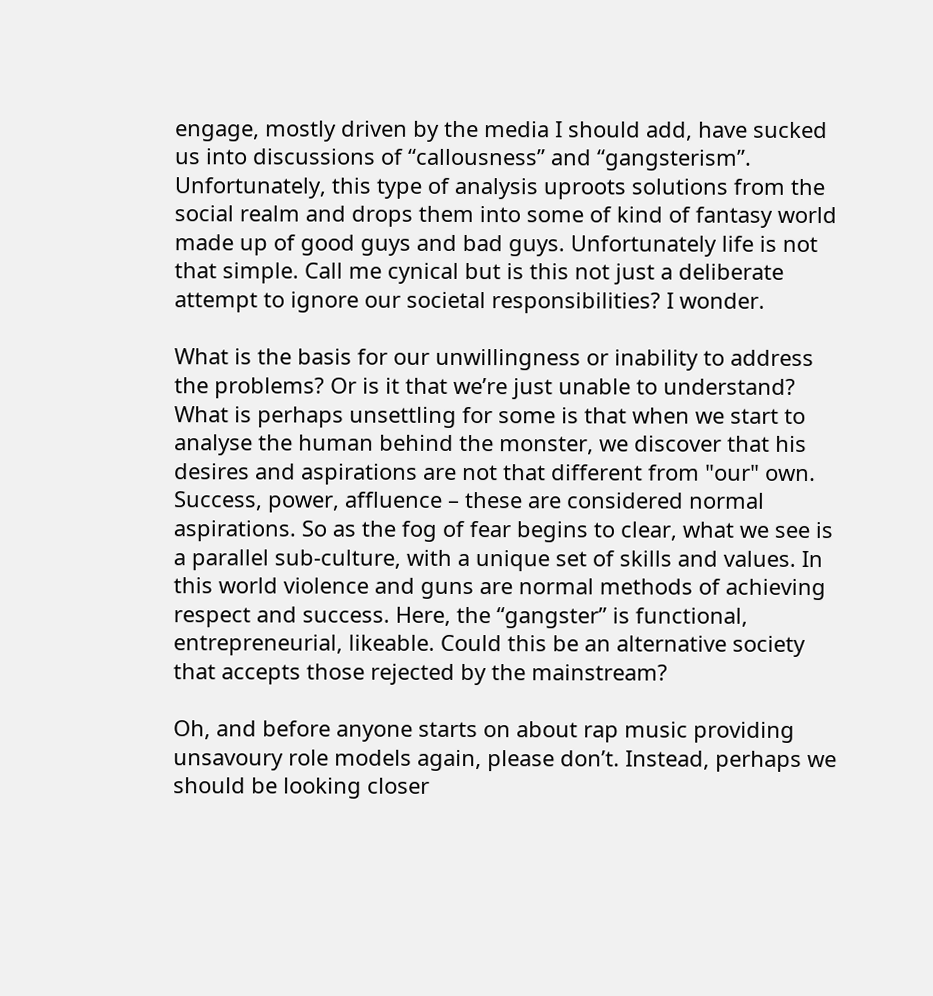engage, mostly driven by the media I should add, have sucked us into discussions of “callousness” and “gangsterism”. Unfortunately, this type of analysis uproots solutions from the social realm and drops them into some of kind of fantasy world made up of good guys and bad guys. Unfortunately life is not that simple. Call me cynical but is this not just a deliberate attempt to ignore our societal responsibilities? I wonder.

What is the basis for our unwillingness or inability to address the problems? Or is it that we’re just unable to understand? What is perhaps unsettling for some is that when we start to analyse the human behind the monster, we discover that his desires and aspirations are not that different from "our" own. Success, power, affluence – these are considered normal aspirations. So as the fog of fear begins to clear, what we see is a parallel sub-culture, with a unique set of skills and values. In this world violence and guns are normal methods of achieving respect and success. Here, the “gangster” is functional, entrepreneurial, likeable. Could this be an alternative society that accepts those rejected by the mainstream?

Oh, and before anyone starts on about rap music providing unsavoury role models again, please don’t. Instead, perhaps we should be looking closer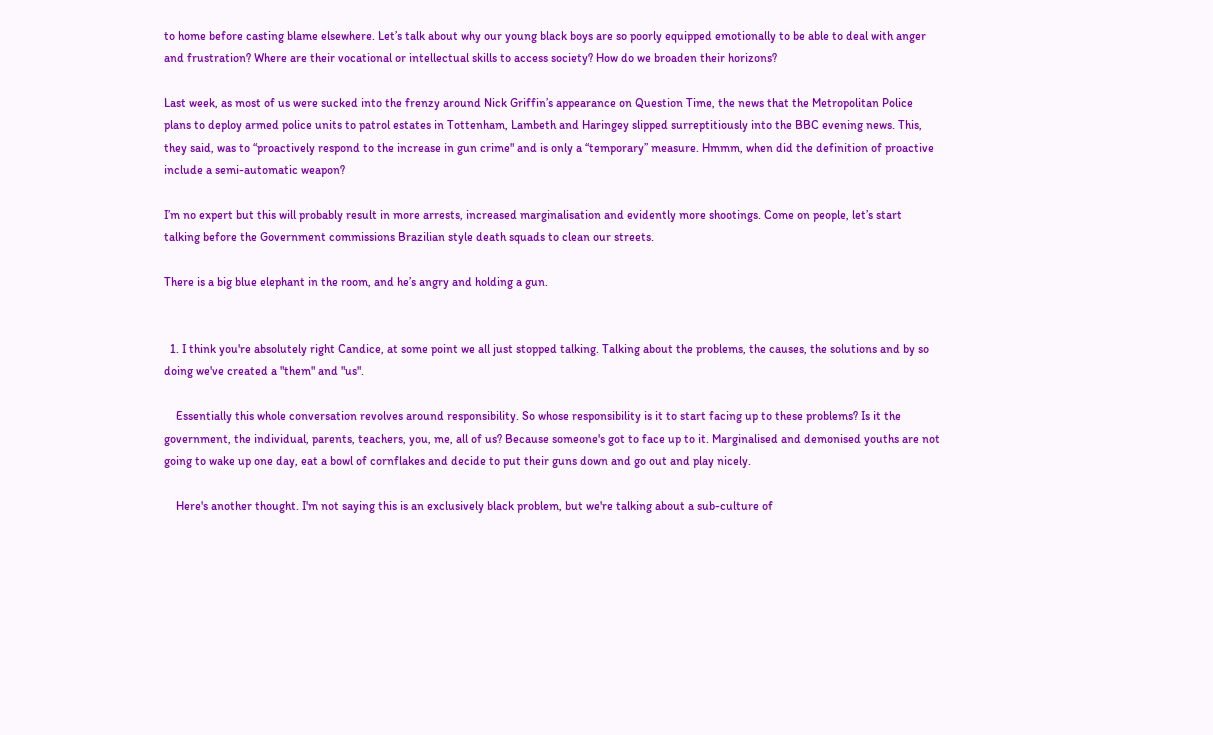to home before casting blame elsewhere. Let’s talk about why our young black boys are so poorly equipped emotionally to be able to deal with anger and frustration? Where are their vocational or intellectual skills to access society? How do we broaden their horizons?

Last week, as most of us were sucked into the frenzy around Nick Griffin’s appearance on Question Time, the news that the Metropolitan Police plans to deploy armed police units to patrol estates in Tottenham, Lambeth and Haringey slipped surreptitiously into the BBC evening news. This, they said, was to “proactively respond to the increase in gun crime" and is only a “temporary” measure. Hmmm, when did the definition of proactive include a semi-automatic weapon?

I’m no expert but this will probably result in more arrests, increased marginalisation and evidently more shootings. Come on people, let’s start talking before the Government commissions Brazilian style death squads to clean our streets.

There is a big blue elephant in the room, and he’s angry and holding a gun.


  1. I think you're absolutely right Candice, at some point we all just stopped talking. Talking about the problems, the causes, the solutions and by so doing we've created a "them" and "us".

    Essentially this whole conversation revolves around responsibility. So whose responsibility is it to start facing up to these problems? Is it the government, the individual, parents, teachers, you, me, all of us? Because someone's got to face up to it. Marginalised and demonised youths are not going to wake up one day, eat a bowl of cornflakes and decide to put their guns down and go out and play nicely.

    Here's another thought. I'm not saying this is an exclusively black problem, but we're talking about a sub-culture of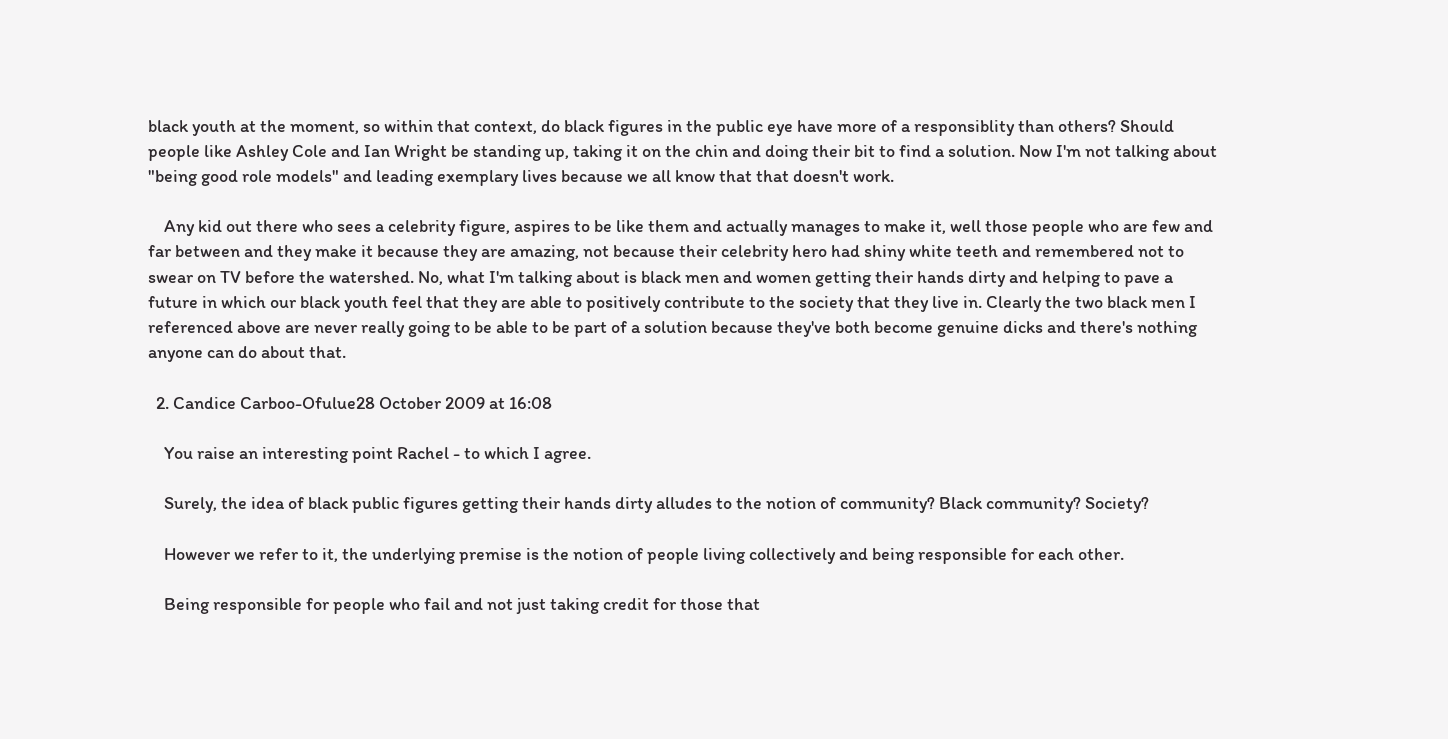black youth at the moment, so within that context, do black figures in the public eye have more of a responsiblity than others? Should people like Ashley Cole and Ian Wright be standing up, taking it on the chin and doing their bit to find a solution. Now I'm not talking about "being good role models" and leading exemplary lives because we all know that that doesn't work.

    Any kid out there who sees a celebrity figure, aspires to be like them and actually manages to make it, well those people who are few and far between and they make it because they are amazing, not because their celebrity hero had shiny white teeth and remembered not to swear on TV before the watershed. No, what I'm talking about is black men and women getting their hands dirty and helping to pave a future in which our black youth feel that they are able to positively contribute to the society that they live in. Clearly the two black men I referenced above are never really going to be able to be part of a solution because they've both become genuine dicks and there's nothing anyone can do about that.

  2. Candice Carboo-Ofulue28 October 2009 at 16:08

    You raise an interesting point Rachel - to which I agree.

    Surely, the idea of black public figures getting their hands dirty alludes to the notion of community? Black community? Society?

    However we refer to it, the underlying premise is the notion of people living collectively and being responsible for each other.

    Being responsible for people who fail and not just taking credit for those that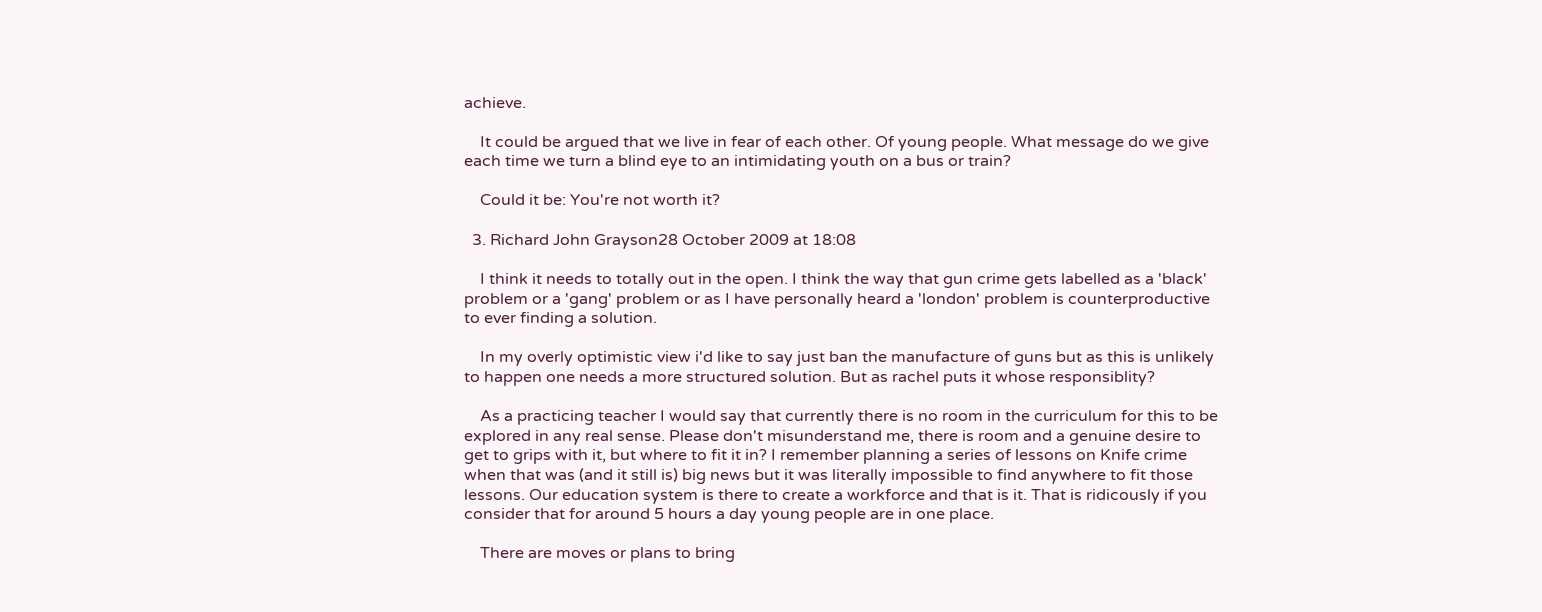achieve.

    It could be argued that we live in fear of each other. Of young people. What message do we give each time we turn a blind eye to an intimidating youth on a bus or train?

    Could it be: You're not worth it?

  3. Richard John Grayson28 October 2009 at 18:08

    I think it needs to totally out in the open. I think the way that gun crime gets labelled as a 'black' problem or a 'gang' problem or as I have personally heard a 'london' problem is counterproductive to ever finding a solution.

    In my overly optimistic view i'd like to say just ban the manufacture of guns but as this is unlikely to happen one needs a more structured solution. But as rachel puts it whose responsiblity?

    As a practicing teacher I would say that currently there is no room in the curriculum for this to be explored in any real sense. Please don't misunderstand me, there is room and a genuine desire to get to grips with it, but where to fit it in? I remember planning a series of lessons on Knife crime when that was (and it still is) big news but it was literally impossible to find anywhere to fit those lessons. Our education system is there to create a workforce and that is it. That is ridicously if you consider that for around 5 hours a day young people are in one place.

    There are moves or plans to bring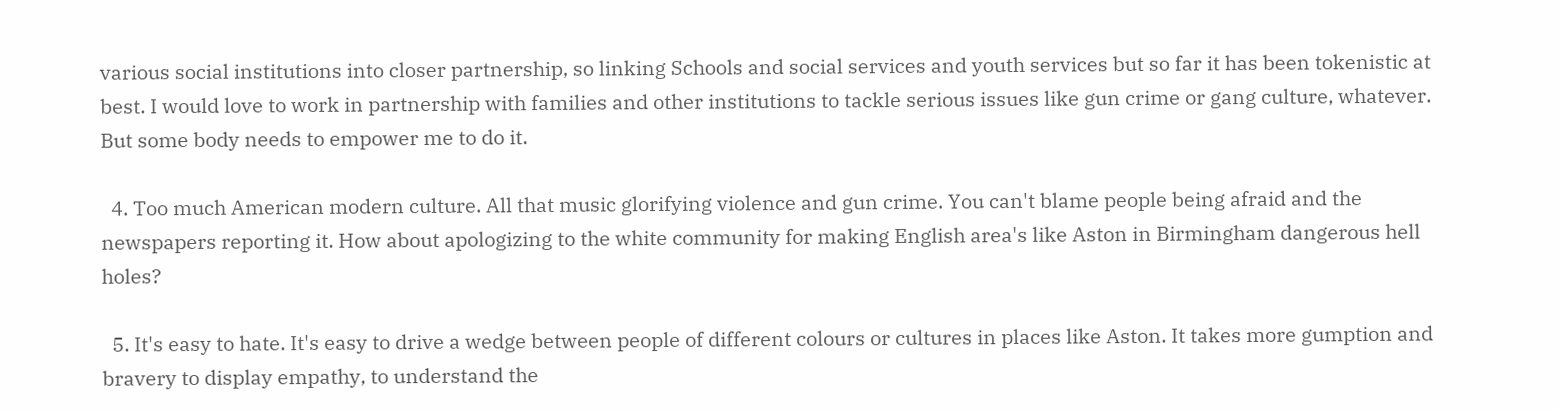various social institutions into closer partnership, so linking Schools and social services and youth services but so far it has been tokenistic at best. I would love to work in partnership with families and other institutions to tackle serious issues like gun crime or gang culture, whatever. But some body needs to empower me to do it.

  4. Too much American modern culture. All that music glorifying violence and gun crime. You can't blame people being afraid and the newspapers reporting it. How about apologizing to the white community for making English area's like Aston in Birmingham dangerous hell holes?

  5. It's easy to hate. It's easy to drive a wedge between people of different colours or cultures in places like Aston. It takes more gumption and bravery to display empathy, to understand the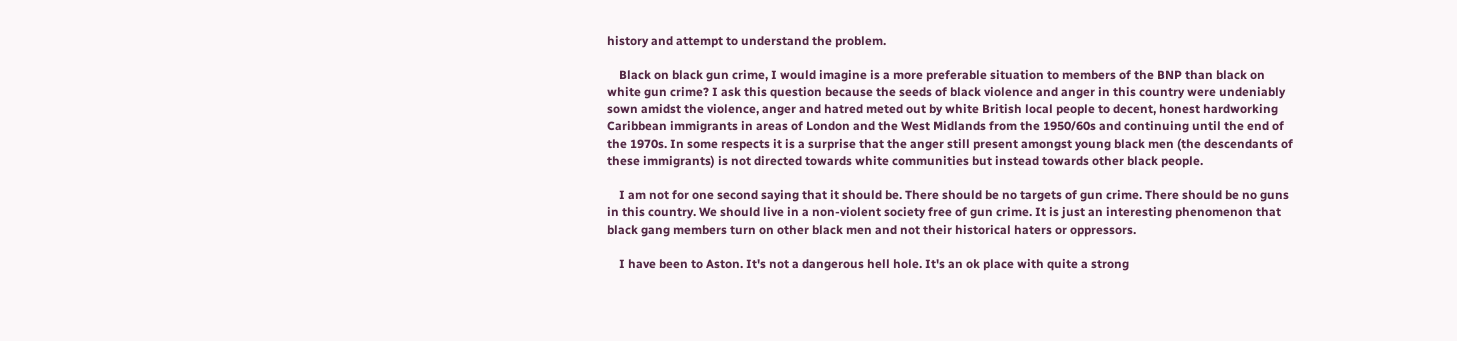history and attempt to understand the problem.

    Black on black gun crime, I would imagine is a more preferable situation to members of the BNP than black on white gun crime? I ask this question because the seeds of black violence and anger in this country were undeniably sown amidst the violence, anger and hatred meted out by white British local people to decent, honest hardworking Caribbean immigrants in areas of London and the West Midlands from the 1950/60s and continuing until the end of the 1970s. In some respects it is a surprise that the anger still present amongst young black men (the descendants of these immigrants) is not directed towards white communities but instead towards other black people.

    I am not for one second saying that it should be. There should be no targets of gun crime. There should be no guns in this country. We should live in a non-violent society free of gun crime. It is just an interesting phenomenon that black gang members turn on other black men and not their historical haters or oppressors.

    I have been to Aston. It's not a dangerous hell hole. It's an ok place with quite a strong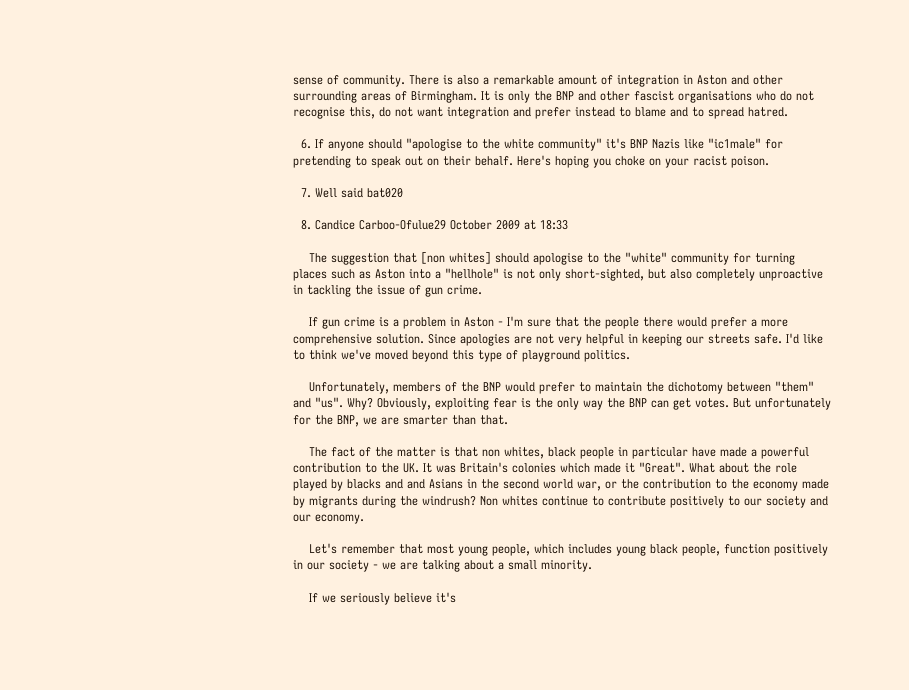sense of community. There is also a remarkable amount of integration in Aston and other surrounding areas of Birmingham. It is only the BNP and other fascist organisations who do not recognise this, do not want integration and prefer instead to blame and to spread hatred.

  6. If anyone should "apologise to the white community" it's BNP Nazis like "ic1male" for pretending to speak out on their behalf. Here's hoping you choke on your racist poison.

  7. Well said bat020

  8. Candice Carboo-Ofulue29 October 2009 at 18:33

    The suggestion that [non whites] should apologise to the "white" community for turning places such as Aston into a "hellhole" is not only short-sighted, but also completely unproactive in tackling the issue of gun crime.

    If gun crime is a problem in Aston - I'm sure that the people there would prefer a more comprehensive solution. Since apologies are not very helpful in keeping our streets safe. I'd like to think we've moved beyond this type of playground politics.

    Unfortunately, members of the BNP would prefer to maintain the dichotomy between "them" and "us". Why? Obviously, exploiting fear is the only way the BNP can get votes. But unfortunately for the BNP, we are smarter than that.

    The fact of the matter is that non whites, black people in particular have made a powerful contribution to the UK. It was Britain's colonies which made it "Great". What about the role played by blacks and and Asians in the second world war, or the contribution to the economy made by migrants during the windrush? Non whites continue to contribute positively to our society and our economy.

    Let's remember that most young people, which includes young black people, function positively in our society - we are talking about a small minority.

    If we seriously believe it's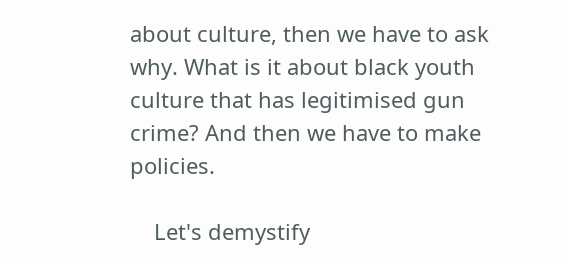about culture, then we have to ask why. What is it about black youth culture that has legitimised gun crime? And then we have to make policies.

    Let's demystify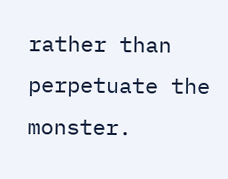rather than perpetuate the monster.